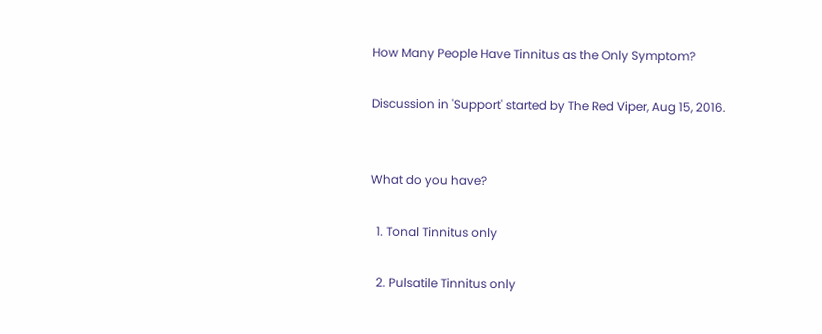How Many People Have Tinnitus as the Only Symptom?

Discussion in 'Support' started by The Red Viper, Aug 15, 2016.


What do you have?

  1. Tonal Tinnitus only

  2. Pulsatile Tinnitus only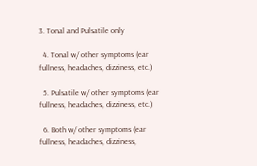3. Tonal and Pulsatile only

  4. Tonal w/ other symptoms (ear fullness, headaches, dizziness, etc.)

  5. Pulsatile w/ other symptoms (ear fullness, headaches, dizziness, etc.)

  6. Both w/ other symptoms (ear fullness, headaches, dizziness,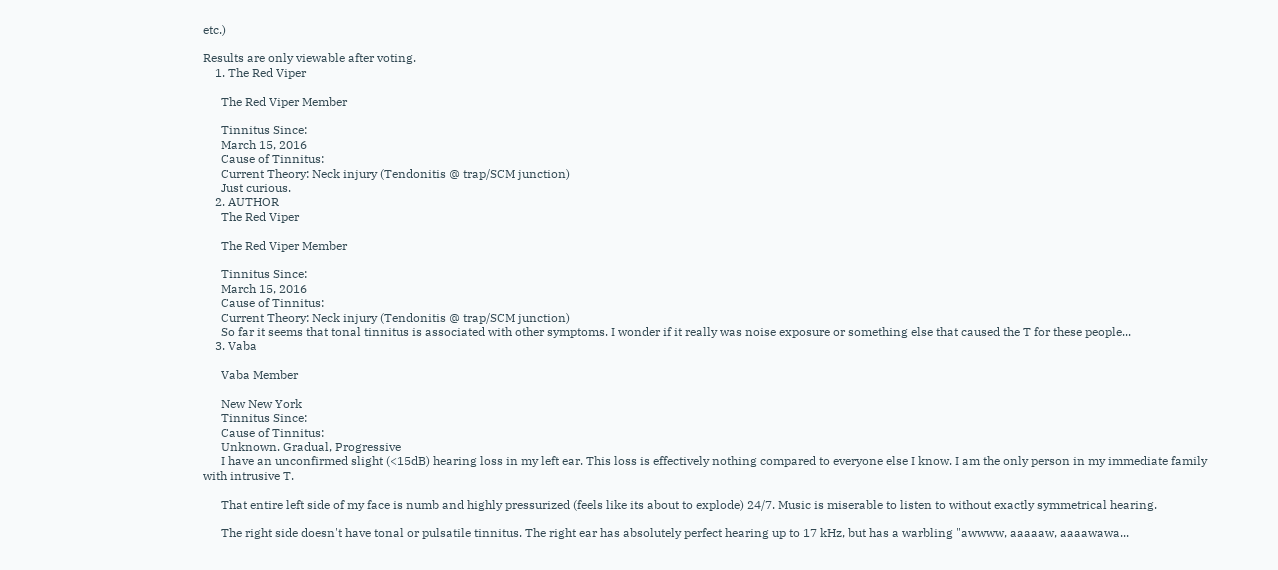etc.)

Results are only viewable after voting.
    1. The Red Viper

      The Red Viper Member

      Tinnitus Since:
      March 15, 2016
      Cause of Tinnitus:
      Current Theory: Neck injury (Tendonitis @ trap/SCM junction)
      Just curious.
    2. AUTHOR
      The Red Viper

      The Red Viper Member

      Tinnitus Since:
      March 15, 2016
      Cause of Tinnitus:
      Current Theory: Neck injury (Tendonitis @ trap/SCM junction)
      So far it seems that tonal tinnitus is associated with other symptoms. I wonder if it really was noise exposure or something else that caused the T for these people...
    3. Vaba

      Vaba Member

      New New York
      Tinnitus Since:
      Cause of Tinnitus:
      Unknown. Gradual, Progressive
      I have an unconfirmed slight (<15dB) hearing loss in my left ear. This loss is effectively nothing compared to everyone else I know. I am the only person in my immediate family with intrusive T.

      That entire left side of my face is numb and highly pressurized (feels like its about to explode) 24/7. Music is miserable to listen to without exactly symmetrical hearing.

      The right side doesn't have tonal or pulsatile tinnitus. The right ear has absolutely perfect hearing up to 17 kHz, but has a warbling "awwww, aaaaaw, aaaawawa...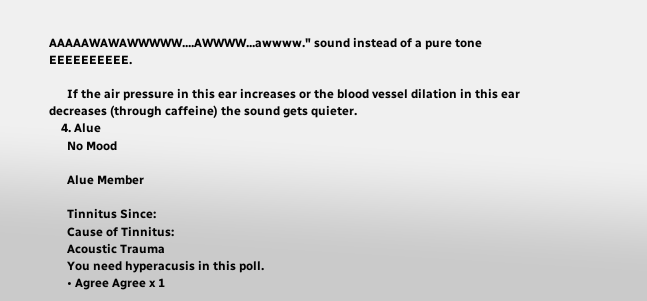AAAAAWAWAWWWWW....AWWWW...awwww." sound instead of a pure tone EEEEEEEEEE.

      If the air pressure in this ear increases or the blood vessel dilation in this ear decreases (through caffeine) the sound gets quieter.
    4. Alue
      No Mood

      Alue Member

      Tinnitus Since:
      Cause of Tinnitus:
      Acoustic Trauma
      You need hyperacusis in this poll.
      • Agree Agree x 1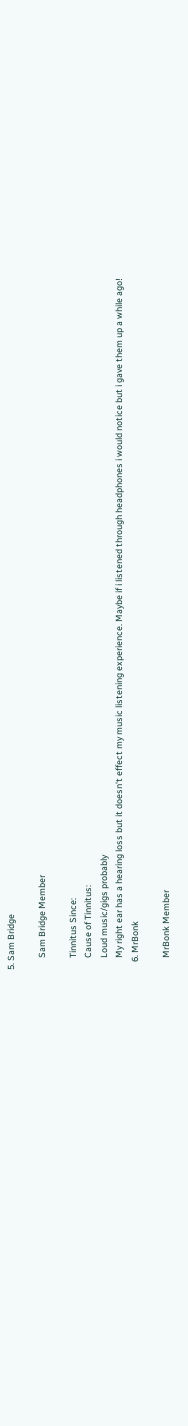5. Sam Bridge

      Sam Bridge Member

      Tinnitus Since:
      Cause of Tinnitus:
      Loud music/gigs probably
      My right ear has a hearing loss but it doesn't effect my music listening experience. Maybe if i listened through headphones i would notice but i gave them up a while ago!
    6. MrBonk

      MrBonk Member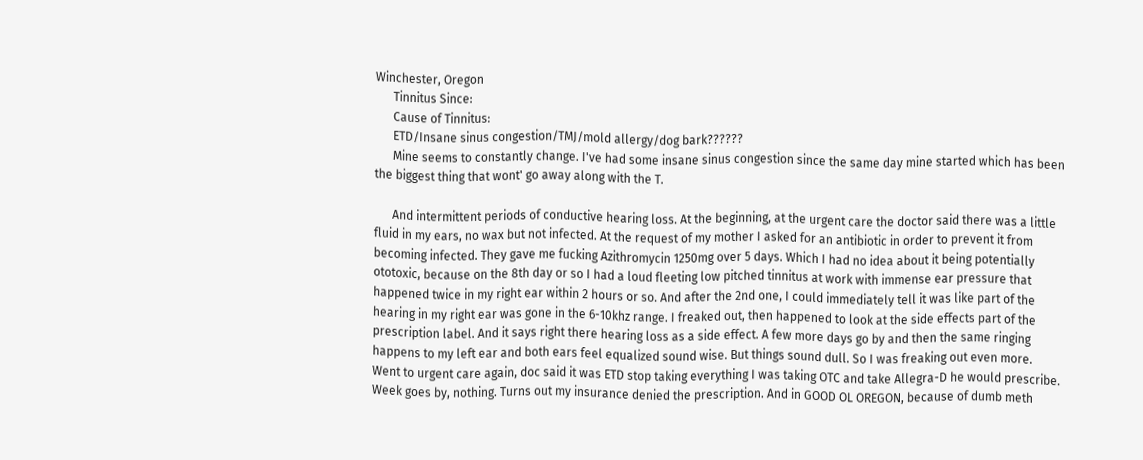Winchester, Oregon
      Tinnitus Since:
      Cause of Tinnitus:
      ETD/Insane sinus congestion/TMJ/mold allergy/dog bark??????
      Mine seems to constantly change. I've had some insane sinus congestion since the same day mine started which has been the biggest thing that wont' go away along with the T.

      And intermittent periods of conductive hearing loss. At the beginning, at the urgent care the doctor said there was a little fluid in my ears, no wax but not infected. At the request of my mother I asked for an antibiotic in order to prevent it from becoming infected. They gave me fucking Azithromycin 1250mg over 5 days. Which I had no idea about it being potentially ototoxic, because on the 8th day or so I had a loud fleeting low pitched tinnitus at work with immense ear pressure that happened twice in my right ear within 2 hours or so. And after the 2nd one, I could immediately tell it was like part of the hearing in my right ear was gone in the 6-10khz range. I freaked out, then happened to look at the side effects part of the prescription label. And it says right there hearing loss as a side effect. A few more days go by and then the same ringing happens to my left ear and both ears feel equalized sound wise. But things sound dull. So I was freaking out even more. Went to urgent care again, doc said it was ETD stop taking everything I was taking OTC and take Allegra-D he would prescribe. Week goes by, nothing. Turns out my insurance denied the prescription. And in GOOD OL OREGON, because of dumb meth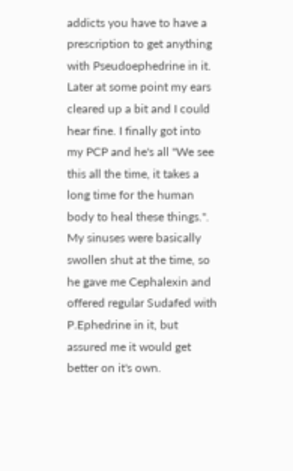addicts you have to have a prescription to get anything with Pseudoephedrine in it. Later at some point my ears cleared up a bit and I could hear fine. I finally got into my PCP and he's all "We see this all the time, it takes a long time for the human body to heal these things.". My sinuses were basically swollen shut at the time, so he gave me Cephalexin and offered regular Sudafed with P.Ephedrine in it, but assured me it would get better on it's own.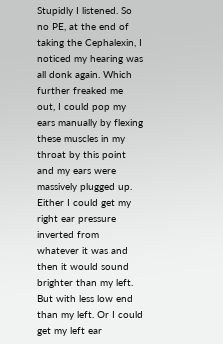Stupidly I listened. So no PE, at the end of taking the Cephalexin, I noticed my hearing was all donk again. Which further freaked me out, I could pop my ears manually by flexing these muscles in my throat by this point and my ears were massively plugged up. Either I could get my right ear pressure inverted from whatever it was and then it would sound brighter than my left. But with less low end than my left. Or I could get my left ear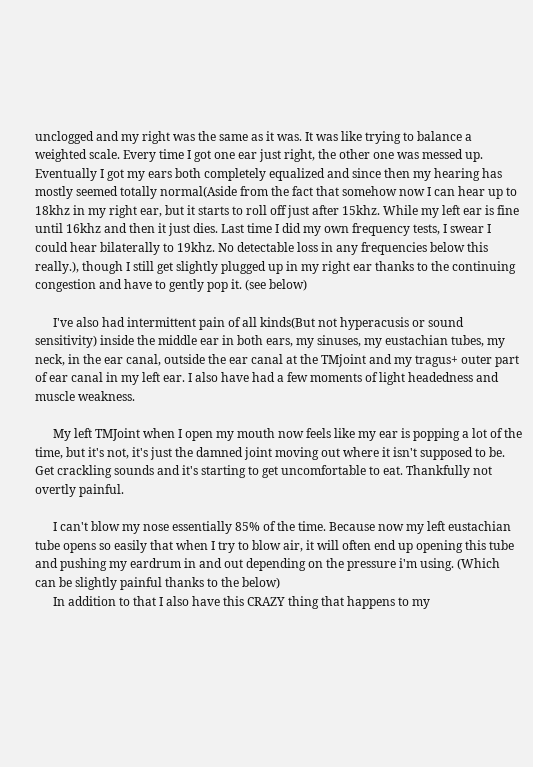unclogged and my right was the same as it was. It was like trying to balance a weighted scale. Every time I got one ear just right, the other one was messed up. Eventually I got my ears both completely equalized and since then my hearing has mostly seemed totally normal(Aside from the fact that somehow now I can hear up to 18khz in my right ear, but it starts to roll off just after 15khz. While my left ear is fine until 16khz and then it just dies. Last time I did my own frequency tests, I swear I could hear bilaterally to 19khz. No detectable loss in any frequencies below this really.), though I still get slightly plugged up in my right ear thanks to the continuing congestion and have to gently pop it. (see below)

      I've also had intermittent pain of all kinds(But not hyperacusis or sound sensitivity) inside the middle ear in both ears, my sinuses, my eustachian tubes, my neck, in the ear canal, outside the ear canal at the TMjoint and my tragus+ outer part of ear canal in my left ear. I also have had a few moments of light headedness and muscle weakness.

      My left TMJoint when I open my mouth now feels like my ear is popping a lot of the time, but it's not, it's just the damned joint moving out where it isn't supposed to be. Get crackling sounds and it's starting to get uncomfortable to eat. Thankfully not overtly painful.

      I can't blow my nose essentially 85% of the time. Because now my left eustachian tube opens so easily that when I try to blow air, it will often end up opening this tube and pushing my eardrum in and out depending on the pressure i'm using. (Which can be slightly painful thanks to the below)
      In addition to that I also have this CRAZY thing that happens to my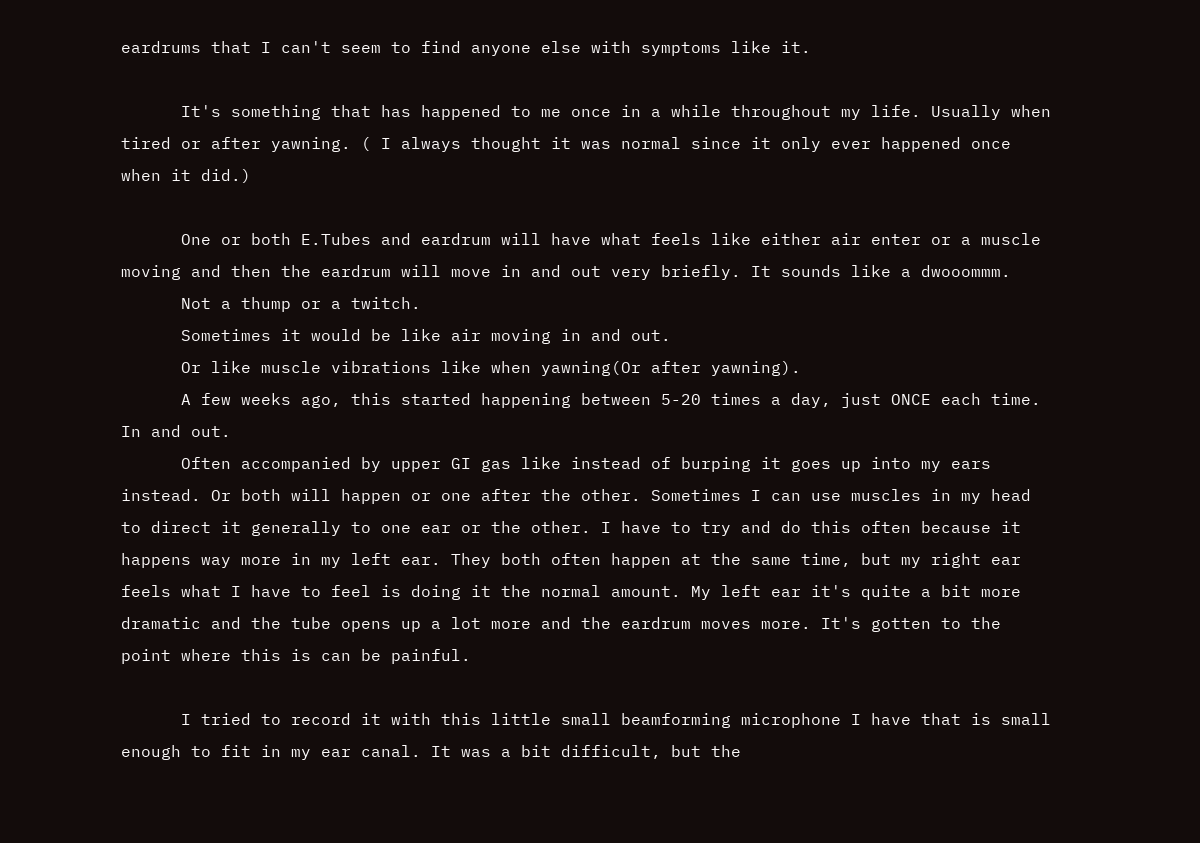eardrums that I can't seem to find anyone else with symptoms like it.

      It's something that has happened to me once in a while throughout my life. Usually when tired or after yawning. ( I always thought it was normal since it only ever happened once when it did.)

      One or both E.Tubes and eardrum will have what feels like either air enter or a muscle moving and then the eardrum will move in and out very briefly. It sounds like a dwooommm.
      Not a thump or a twitch.
      Sometimes it would be like air moving in and out.
      Or like muscle vibrations like when yawning(Or after yawning).
      A few weeks ago, this started happening between 5-20 times a day, just ONCE each time. In and out.
      Often accompanied by upper GI gas like instead of burping it goes up into my ears instead. Or both will happen or one after the other. Sometimes I can use muscles in my head to direct it generally to one ear or the other. I have to try and do this often because it happens way more in my left ear. They both often happen at the same time, but my right ear feels what I have to feel is doing it the normal amount. My left ear it's quite a bit more dramatic and the tube opens up a lot more and the eardrum moves more. It's gotten to the point where this is can be painful.

      I tried to record it with this little small beamforming microphone I have that is small enough to fit in my ear canal. It was a bit difficult, but the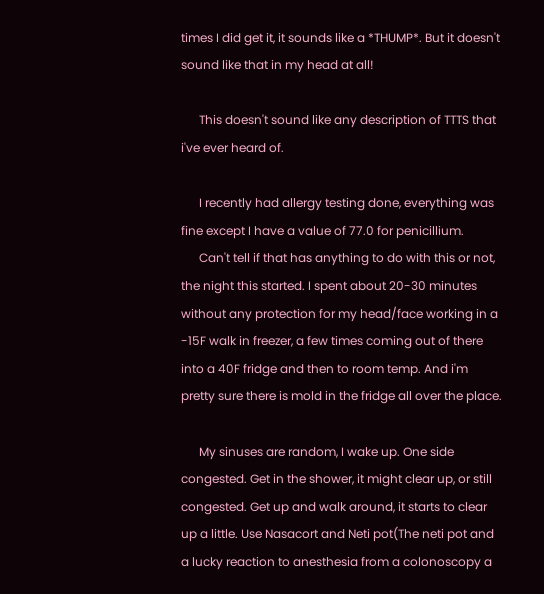times I did get it, it sounds like a *THUMP*. But it doesn't sound like that in my head at all!

      This doesn't sound like any description of TTTS that i've ever heard of.

      I recently had allergy testing done, everything was fine except I have a value of 77.0 for penicillium.
      Can't tell if that has anything to do with this or not, the night this started. I spent about 20-30 minutes without any protection for my head/face working in a -15F walk in freezer, a few times coming out of there into a 40F fridge and then to room temp. And i'm pretty sure there is mold in the fridge all over the place.

      My sinuses are random, I wake up. One side congested. Get in the shower, it might clear up, or still congested. Get up and walk around, it starts to clear up a little. Use Nasacort and Neti pot(The neti pot and a lucky reaction to anesthesia from a colonoscopy a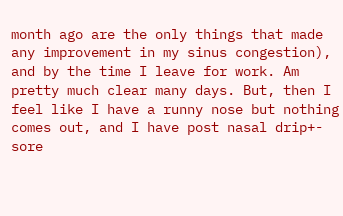month ago are the only things that made any improvement in my sinus congestion), and by the time I leave for work. Am pretty much clear many days. But, then I feel like I have a runny nose but nothing comes out, and I have post nasal drip+- sore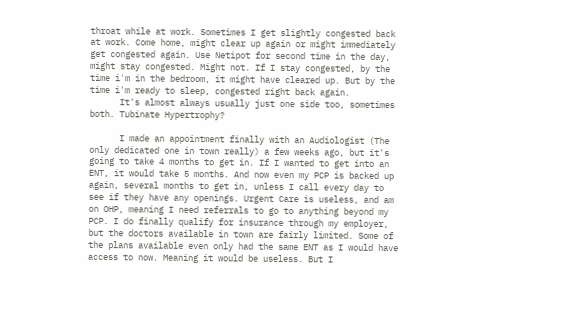throat while at work. Sometimes I get slightly congested back at work. Come home, might clear up again or might immediately get congested again. Use Netipot for second time in the day, might stay congested. Might not. If I stay congested, by the time i'm in the bedroom, it might have cleared up. But by the time i'm ready to sleep, congested right back again.
      It's almost always usually just one side too, sometimes both. Tubinate Hypertrophy?

      I made an appointment finally with an Audiologist (The only dedicated one in town really) a few weeks ago, but it's going to take 4 months to get in. If I wanted to get into an ENT, it would take 5 months. And now even my PCP is backed up again, several months to get in, unless I call every day to see if they have any openings. Urgent Care is useless, and am on OHP, meaning I need referrals to go to anything beyond my PCP. I do finally qualify for insurance through my employer, but the doctors available in town are fairly limited. Some of the plans available even only had the same ENT as I would have access to now. Meaning it would be useless. But I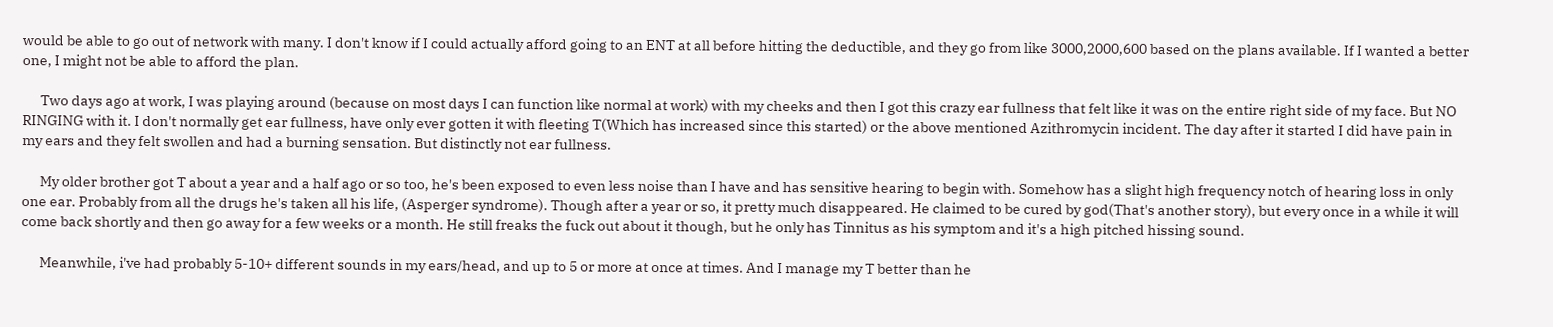would be able to go out of network with many. I don't know if I could actually afford going to an ENT at all before hitting the deductible, and they go from like 3000,2000,600 based on the plans available. If I wanted a better one, I might not be able to afford the plan.

      Two days ago at work, I was playing around (because on most days I can function like normal at work) with my cheeks and then I got this crazy ear fullness that felt like it was on the entire right side of my face. But NO RINGING with it. I don't normally get ear fullness, have only ever gotten it with fleeting T(Which has increased since this started) or the above mentioned Azithromycin incident. The day after it started I did have pain in my ears and they felt swollen and had a burning sensation. But distinctly not ear fullness.

      My older brother got T about a year and a half ago or so too, he's been exposed to even less noise than I have and has sensitive hearing to begin with. Somehow has a slight high frequency notch of hearing loss in only one ear. Probably from all the drugs he's taken all his life, (Asperger syndrome). Though after a year or so, it pretty much disappeared. He claimed to be cured by god(That's another story), but every once in a while it will come back shortly and then go away for a few weeks or a month. He still freaks the fuck out about it though, but he only has Tinnitus as his symptom and it's a high pitched hissing sound.

      Meanwhile, i've had probably 5-10+ different sounds in my ears/head, and up to 5 or more at once at times. And I manage my T better than he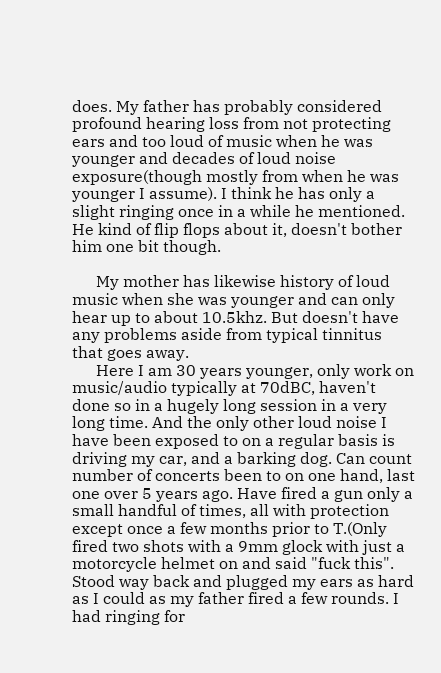does. My father has probably considered profound hearing loss from not protecting ears and too loud of music when he was younger and decades of loud noise exposure(though mostly from when he was younger I assume). I think he has only a slight ringing once in a while he mentioned. He kind of flip flops about it, doesn't bother him one bit though.

      My mother has likewise history of loud music when she was younger and can only hear up to about 10.5khz. But doesn't have any problems aside from typical tinnitus that goes away.
      Here I am 30 years younger, only work on music/audio typically at 70dBC, haven't done so in a hugely long session in a very long time. And the only other loud noise I have been exposed to on a regular basis is driving my car, and a barking dog. Can count number of concerts been to on one hand, last one over 5 years ago. Have fired a gun only a small handful of times, all with protection except once a few months prior to T.(Only fired two shots with a 9mm glock with just a motorcycle helmet on and said "fuck this". Stood way back and plugged my ears as hard as I could as my father fired a few rounds. I had ringing for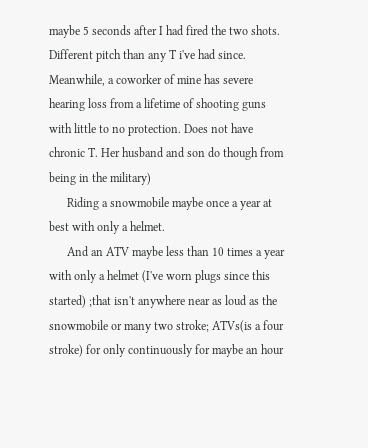maybe 5 seconds after I had fired the two shots. Different pitch than any T i've had since. Meanwhile, a coworker of mine has severe hearing loss from a lifetime of shooting guns with little to no protection. Does not have chronic T. Her husband and son do though from being in the military)
      Riding a snowmobile maybe once a year at best with only a helmet.
      And an ATV maybe less than 10 times a year with only a helmet (I've worn plugs since this started) ;that isn't anywhere near as loud as the snowmobile or many two stroke; ATVs(is a four stroke) for only continuously for maybe an hour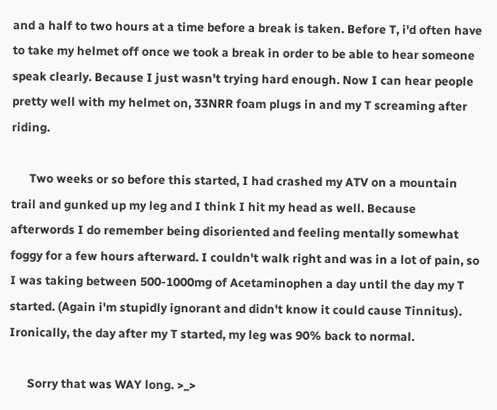and a half to two hours at a time before a break is taken. Before T, i'd often have to take my helmet off once we took a break in order to be able to hear someone speak clearly. Because I just wasn't trying hard enough. Now I can hear people pretty well with my helmet on, 33NRR foam plugs in and my T screaming after riding.

      Two weeks or so before this started, I had crashed my ATV on a mountain trail and gunked up my leg and I think I hit my head as well. Because afterwords I do remember being disoriented and feeling mentally somewhat foggy for a few hours afterward. I couldn't walk right and was in a lot of pain, so I was taking between 500-1000mg of Acetaminophen a day until the day my T started. (Again i'm stupidly ignorant and didn't know it could cause Tinnitus). Ironically, the day after my T started, my leg was 90% back to normal.

      Sorry that was WAY long. >_>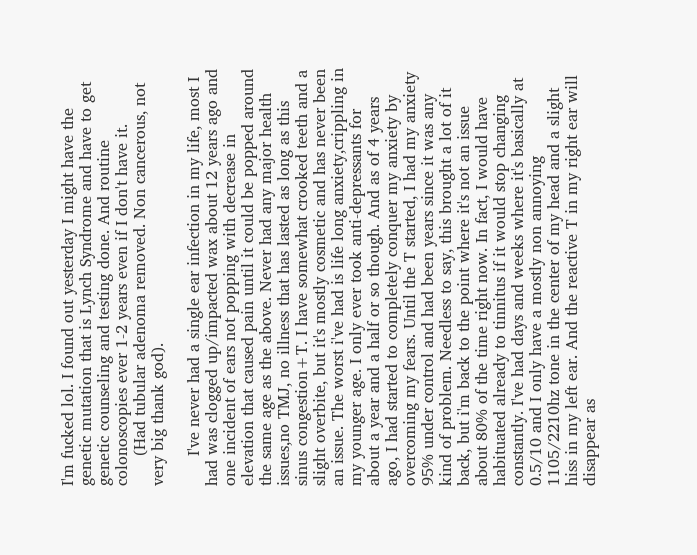I'm fucked lol. I found out yesterday I might have the genetic mutation that is Lynch Syndrome and have to get genetic counseling and testing done. And routine colonoscopies ever 1-2 years even if I don't have it.
      (Had tubular adenoma removed. Non cancerous, not very big thank god).

      I've never had a single ear infection in my life, most I had was clogged up/impacted wax about 12 years ago and one incident of ears not popping with decrease in elevation that caused pain until it could be popped around the same age as the above. Never had any major health issues,no TMJ, no illness that has lasted as long as this sinus congestion+T. I have somewhat crooked teeth and a slight overbite, but it's mostly cosmetic and has never been an issue. The worst i've had is life long anxiety,crippling in my younger age. I only ever took anti-depressants for about a year and a half or so though. And as of 4 years ago, I had started to completely conquer my anxiety by overcoming my fears. Until the T started, I had my anxiety 95% under control and had been years since it was any kind of problem. Needless to say, this brought a lot of it back, but i'm back to the point where it's not an issue about 80% of the time right now. In fact, I would have habituated already to tinnitus if it would stop changing constantly. I've had days and weeks where it's basically at 0.5/10 and I only have a mostly non annoying 1105/2210hz tone in the center of my head and a slight hiss in my left ear. And the reactive T in my right ear will disappear as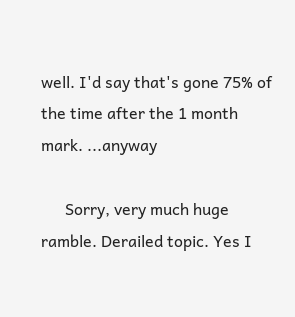well. I'd say that's gone 75% of the time after the 1 month mark. ...anyway

      Sorry, very much huge ramble. Derailed topic. Yes I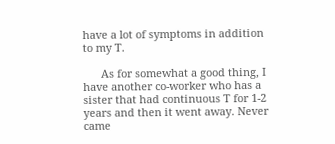have a lot of symptoms in addition to my T.

      As for somewhat a good thing, I have another co-worker who has a sister that had continuous T for 1-2 years and then it went away. Never came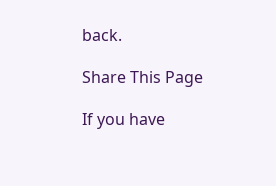back.

Share This Page

If you have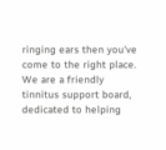ringing ears then you've come to the right place. We are a friendly tinnitus support board, dedicated to helping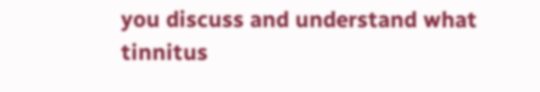you discuss and understand what tinnitus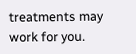treatments may work for you.